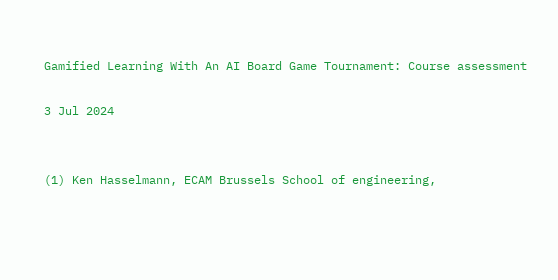Gamified Learning With An AI Board Game Tournament: Course assessment

3 Jul 2024


(1) Ken Hasselmann, ECAM Brussels School of engineering,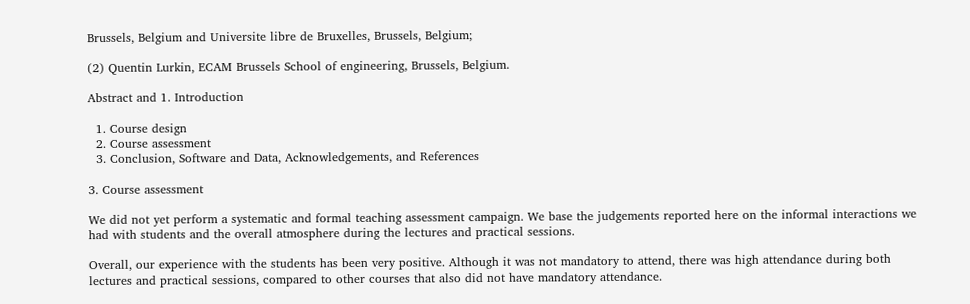Brussels, Belgium and Universite libre de Bruxelles, Brussels, Belgium;

(2) Quentin Lurkin, ECAM Brussels School of engineering, Brussels, Belgium.

Abstract and 1. Introduction

  1. Course design
  2. Course assessment
  3. Conclusion, Software and Data, Acknowledgements, and References

3. Course assessment

We did not yet perform a systematic and formal teaching assessment campaign. We base the judgements reported here on the informal interactions we had with students and the overall atmosphere during the lectures and practical sessions.

Overall, our experience with the students has been very positive. Although it was not mandatory to attend, there was high attendance during both lectures and practical sessions, compared to other courses that also did not have mandatory attendance.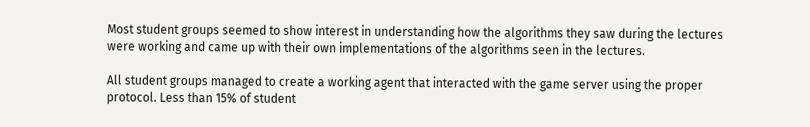Most student groups seemed to show interest in understanding how the algorithms they saw during the lectures were working and came up with their own implementations of the algorithms seen in the lectures.

All student groups managed to create a working agent that interacted with the game server using the proper protocol. Less than 15% of student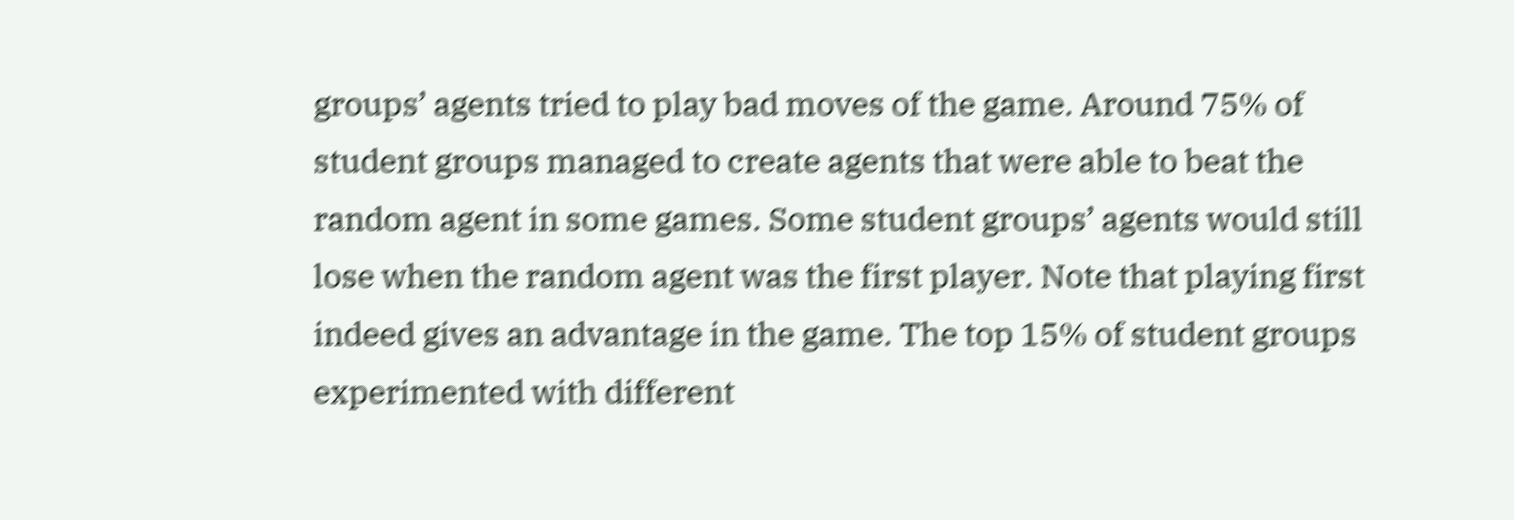groups’ agents tried to play bad moves of the game. Around 75% of student groups managed to create agents that were able to beat the random agent in some games. Some student groups’ agents would still lose when the random agent was the first player. Note that playing first indeed gives an advantage in the game. The top 15% of student groups experimented with different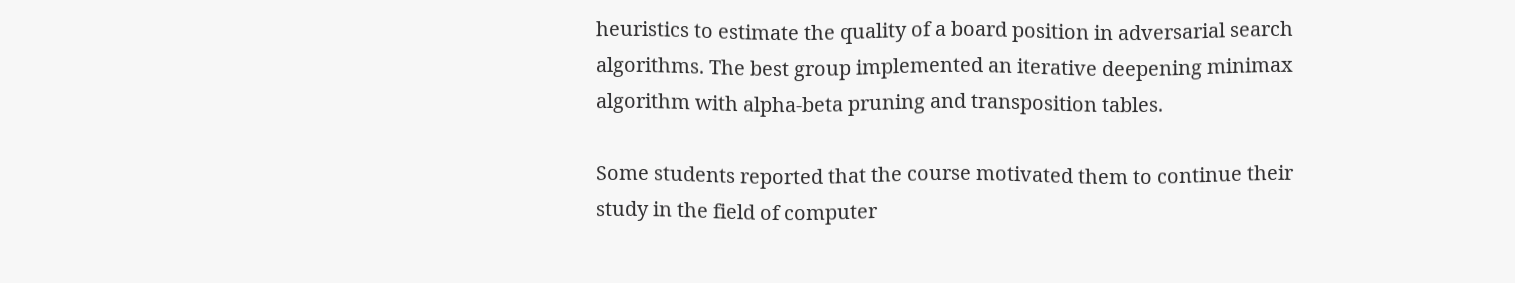heuristics to estimate the quality of a board position in adversarial search algorithms. The best group implemented an iterative deepening minimax algorithm with alpha-beta pruning and transposition tables.

Some students reported that the course motivated them to continue their study in the field of computer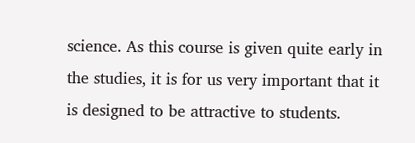science. As this course is given quite early in the studies, it is for us very important that it is designed to be attractive to students.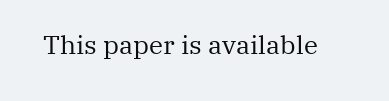This paper is available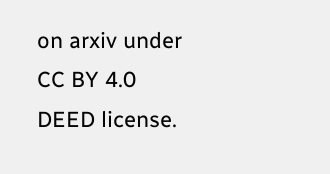on arxiv under CC BY 4.0 DEED license.